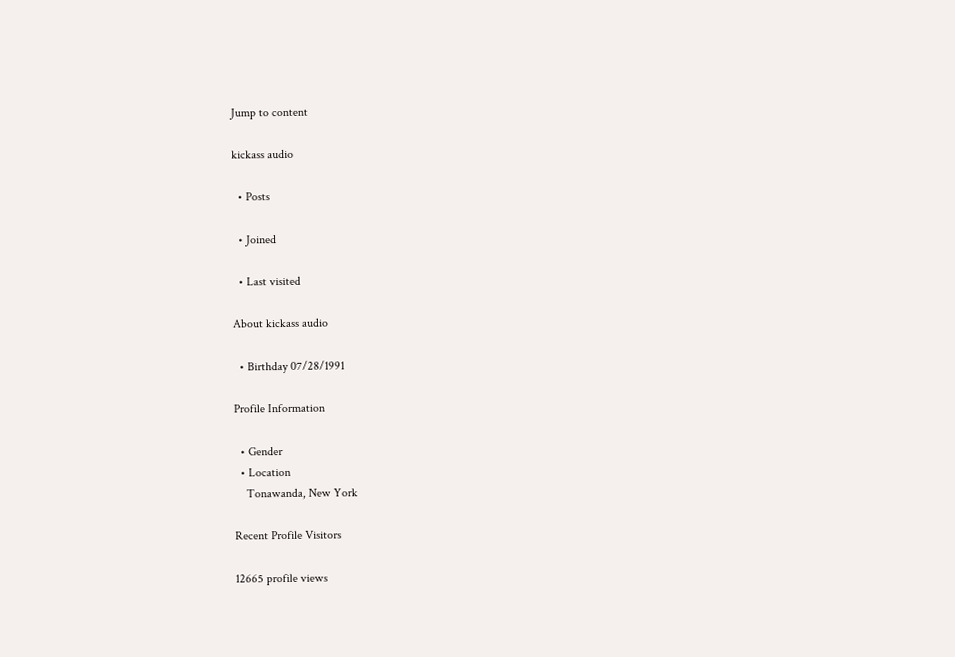Jump to content

kickass audio

  • Posts

  • Joined

  • Last visited

About kickass audio

  • Birthday 07/28/1991

Profile Information

  • Gender
  • Location
    Tonawanda, New York

Recent Profile Visitors

12665 profile views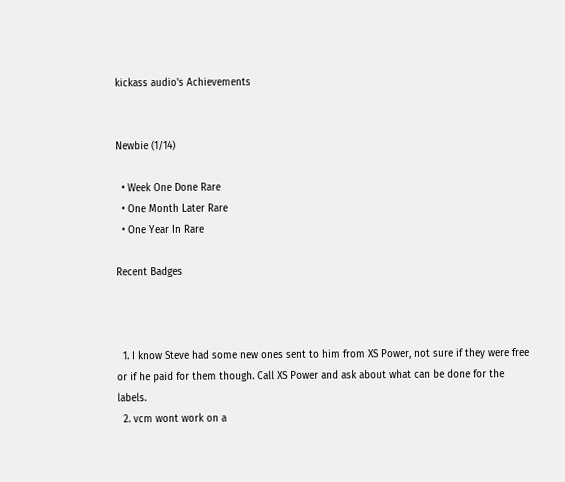kickass audio's Achievements


Newbie (1/14)

  • Week One Done Rare
  • One Month Later Rare
  • One Year In Rare

Recent Badges



  1. I know Steve had some new ones sent to him from XS Power, not sure if they were free or if he paid for them though. Call XS Power and ask about what can be done for the labels.
  2. vcm wont work on a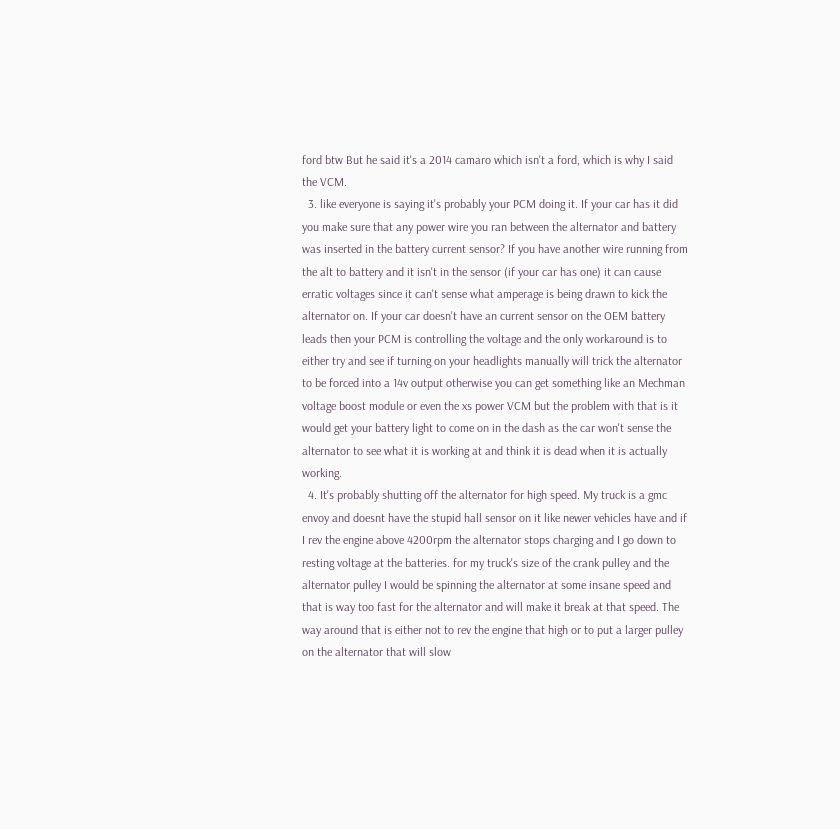ford btw But he said it's a 2014 camaro which isn't a ford, which is why I said the VCM.
  3. like everyone is saying it's probably your PCM doing it. If your car has it did you make sure that any power wire you ran between the alternator and battery was inserted in the battery current sensor? If you have another wire running from the alt to battery and it isn't in the sensor (if your car has one) it can cause erratic voltages since it can't sense what amperage is being drawn to kick the alternator on. If your car doesn't have an current sensor on the OEM battery leads then your PCM is controlling the voltage and the only workaround is to either try and see if turning on your headlights manually will trick the alternator to be forced into a 14v output otherwise you can get something like an Mechman voltage boost module or even the xs power VCM but the problem with that is it would get your battery light to come on in the dash as the car won't sense the alternator to see what it is working at and think it is dead when it is actually working.
  4. It's probably shutting off the alternator for high speed. My truck is a gmc envoy and doesnt have the stupid hall sensor on it like newer vehicles have and if I rev the engine above 4200rpm the alternator stops charging and I go down to resting voltage at the batteries. for my truck's size of the crank pulley and the alternator pulley I would be spinning the alternator at some insane speed and that is way too fast for the alternator and will make it break at that speed. The way around that is either not to rev the engine that high or to put a larger pulley on the alternator that will slow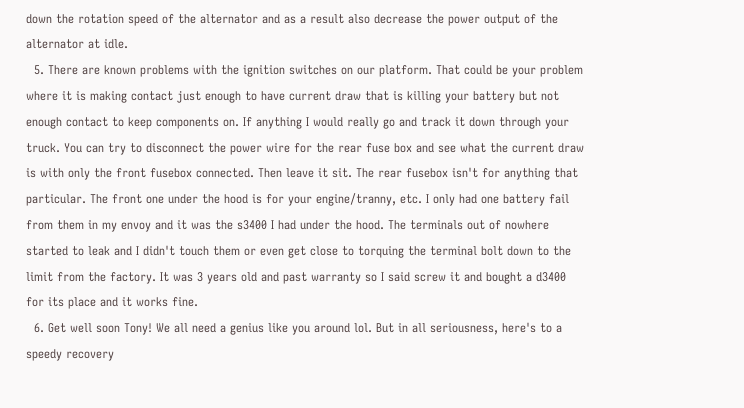down the rotation speed of the alternator and as a result also decrease the power output of the alternator at idle.
  5. There are known problems with the ignition switches on our platform. That could be your problem where it is making contact just enough to have current draw that is killing your battery but not enough contact to keep components on. If anything I would really go and track it down through your truck. You can try to disconnect the power wire for the rear fuse box and see what the current draw is with only the front fusebox connected. Then leave it sit. The rear fusebox isn't for anything that particular. The front one under the hood is for your engine/tranny, etc. I only had one battery fail from them in my envoy and it was the s3400 I had under the hood. The terminals out of nowhere started to leak and I didn't touch them or even get close to torquing the terminal bolt down to the limit from the factory. It was 3 years old and past warranty so I said screw it and bought a d3400 for its place and it works fine.
  6. Get well soon Tony! We all need a genius like you around lol. But in all seriousness, here's to a speedy recovery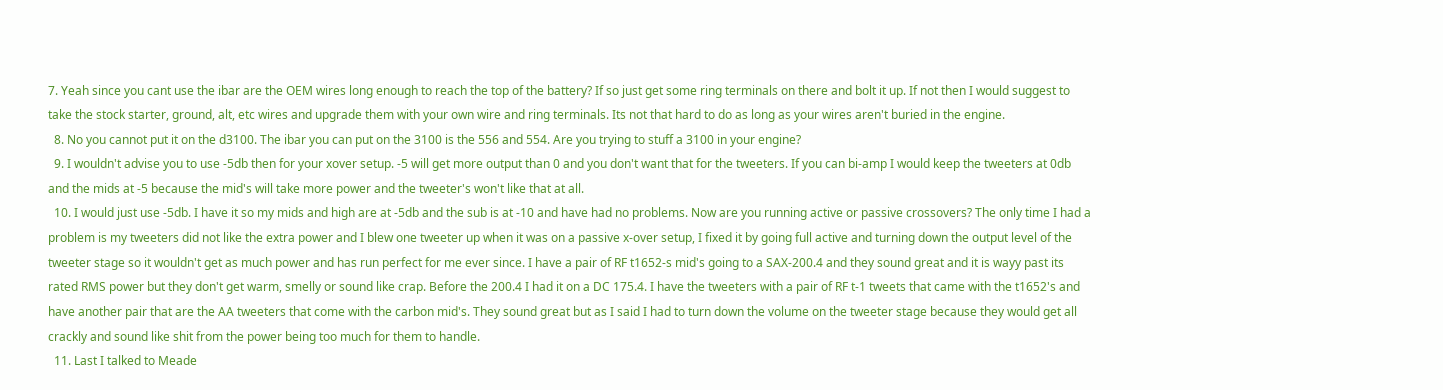7. Yeah since you cant use the ibar are the OEM wires long enough to reach the top of the battery? If so just get some ring terminals on there and bolt it up. If not then I would suggest to take the stock starter, ground, alt, etc wires and upgrade them with your own wire and ring terminals. Its not that hard to do as long as your wires aren't buried in the engine.
  8. No you cannot put it on the d3100. The ibar you can put on the 3100 is the 556 and 554. Are you trying to stuff a 3100 in your engine?
  9. I wouldn't advise you to use -5db then for your xover setup. -5 will get more output than 0 and you don't want that for the tweeters. If you can bi-amp I would keep the tweeters at 0db and the mids at -5 because the mid's will take more power and the tweeter's won't like that at all.
  10. I would just use -5db. I have it so my mids and high are at -5db and the sub is at -10 and have had no problems. Now are you running active or passive crossovers? The only time I had a problem is my tweeters did not like the extra power and I blew one tweeter up when it was on a passive x-over setup, I fixed it by going full active and turning down the output level of the tweeter stage so it wouldn't get as much power and has run perfect for me ever since. I have a pair of RF t1652-s mid's going to a SAX-200.4 and they sound great and it is wayy past its rated RMS power but they don't get warm, smelly or sound like crap. Before the 200.4 I had it on a DC 175.4. I have the tweeters with a pair of RF t-1 tweets that came with the t1652's and have another pair that are the AA tweeters that come with the carbon mid's. They sound great but as I said I had to turn down the volume on the tweeter stage because they would get all crackly and sound like shit from the power being too much for them to handle.
  11. Last I talked to Meade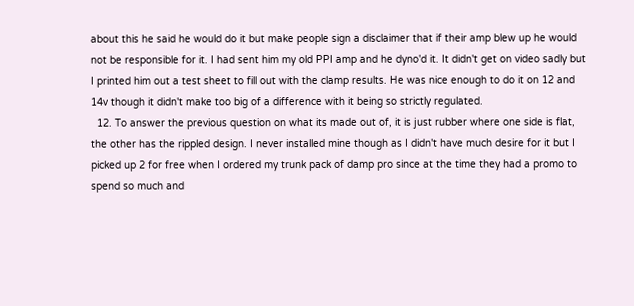about this he said he would do it but make people sign a disclaimer that if their amp blew up he would not be responsible for it. I had sent him my old PPI amp and he dyno'd it. It didn't get on video sadly but I printed him out a test sheet to fill out with the clamp results. He was nice enough to do it on 12 and 14v though it didn't make too big of a difference with it being so strictly regulated.
  12. To answer the previous question on what its made out of, it is just rubber where one side is flat, the other has the rippled design. I never installed mine though as I didn't have much desire for it but I picked up 2 for free when I ordered my trunk pack of damp pro since at the time they had a promo to spend so much and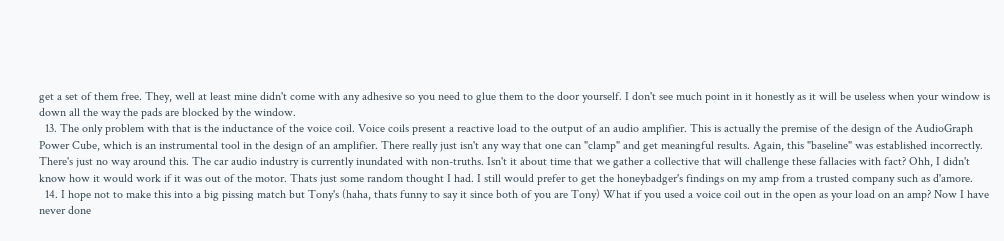get a set of them free. They, well at least mine didn't come with any adhesive so you need to glue them to the door yourself. I don't see much point in it honestly as it will be useless when your window is down all the way the pads are blocked by the window.
  13. The only problem with that is the inductance of the voice coil. Voice coils present a reactive load to the output of an audio amplifier. This is actually the premise of the design of the AudioGraph Power Cube, which is an instrumental tool in the design of an amplifier. There really just isn't any way that one can "clamp" and get meaningful results. Again, this "baseline" was established incorrectly. There's just no way around this. The car audio industry is currently inundated with non-truths. Isn't it about time that we gather a collective that will challenge these fallacies with fact? Ohh, I didn't know how it would work if it was out of the motor. Thats just some random thought I had. I still would prefer to get the honeybadger's findings on my amp from a trusted company such as d'amore.
  14. I hope not to make this into a big pissing match but Tony's (haha, thats funny to say it since both of you are Tony) What if you used a voice coil out in the open as your load on an amp? Now I have never done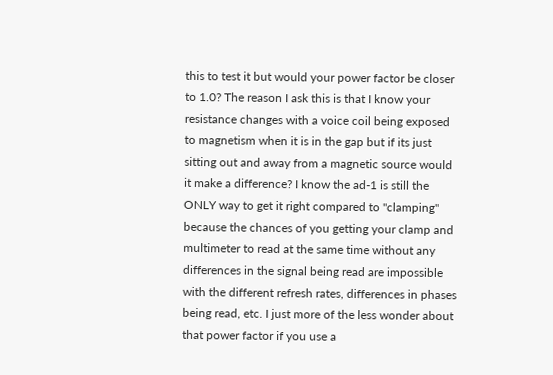this to test it but would your power factor be closer to 1.0? The reason I ask this is that I know your resistance changes with a voice coil being exposed to magnetism when it is in the gap but if its just sitting out and away from a magnetic source would it make a difference? I know the ad-1 is still the ONLY way to get it right compared to "clamping" because the chances of you getting your clamp and multimeter to read at the same time without any differences in the signal being read are impossible with the different refresh rates, differences in phases being read, etc. I just more of the less wonder about that power factor if you use a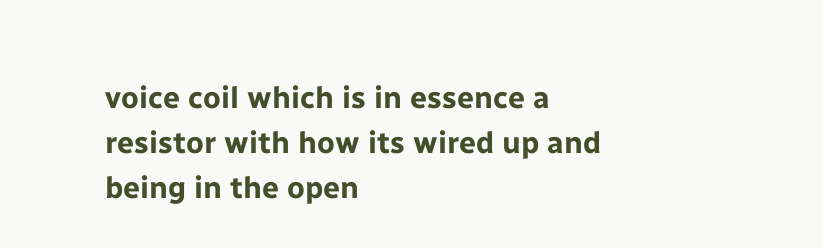voice coil which is in essence a resistor with how its wired up and being in the open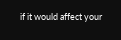if it would affect your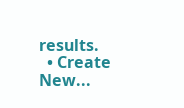results.
  • Create New...